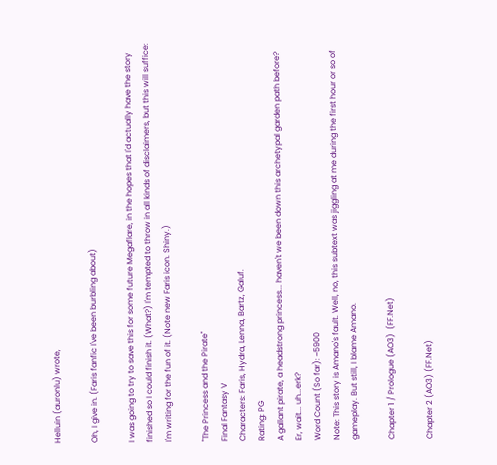Helluin (auronlu) wrote,

Oh, I give in. (Faris fanfic I've been burbling about)

I was going to try to save this for some future Megaflare, in the hopes that I'd actually have the story finished so I could finish it. (What?) I'm tempted to throw in all kinds of disclaimers, but this will suffice: I'm writing for the fun of it. (Note new Faris icon. Shiny.)

"The Princess and the Pirate"
Final Fantasy V
Characters: Faris, Hydra, Lenna, Bartz, Galuf.
Rating: PG
A gallant pirate, a headstrong princess... haven't we been down this archetypal garden path before? Er, wait... uh...erk?
Word Count (So far): ~5900
Note: This story is Amano's fault. Well, no, this subtext was jiggling at me during the first hour or so of gameplay. But still, I blame Amano.

Chapter 1 / Prologue (AO3)  (FF.Net)

Chapter 2 (AO3) (FF.Net)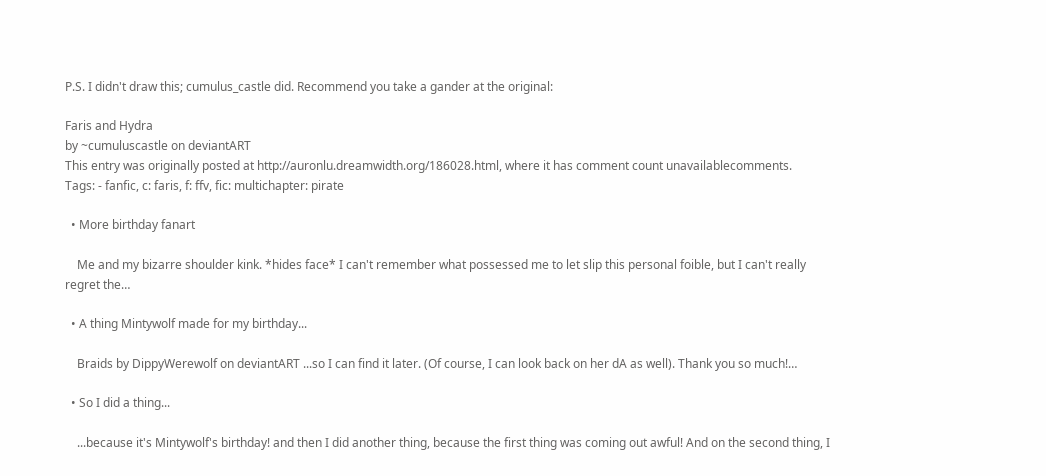P.S. I didn't draw this; cumulus_castle did. Recommend you take a gander at the original:

Faris and Hydra
by ~cumuluscastle on deviantART
This entry was originally posted at http://auronlu.dreamwidth.org/186028.html, where it has comment count unavailablecomments.
Tags: - fanfic, c: faris, f: ffv, fic: multichapter: pirate

  • More birthday fanart

    Me and my bizarre shoulder kink. *hides face* I can't remember what possessed me to let slip this personal foible, but I can't really regret the…

  • A thing Mintywolf made for my birthday...

    Braids by DippyWerewolf on deviantART ...so I can find it later. (Of course, I can look back on her dA as well). Thank you so much!…

  • So I did a thing...

    ...because it's Mintywolf's birthday! and then I did another thing, because the first thing was coming out awful! And on the second thing, I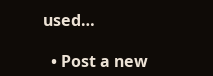used…

  • Post a new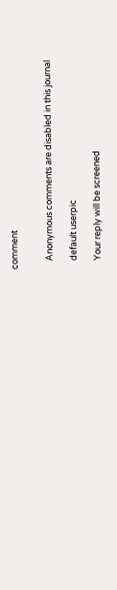comment


    Anonymous comments are disabled in this journal

    default userpic

    Your reply will be screened